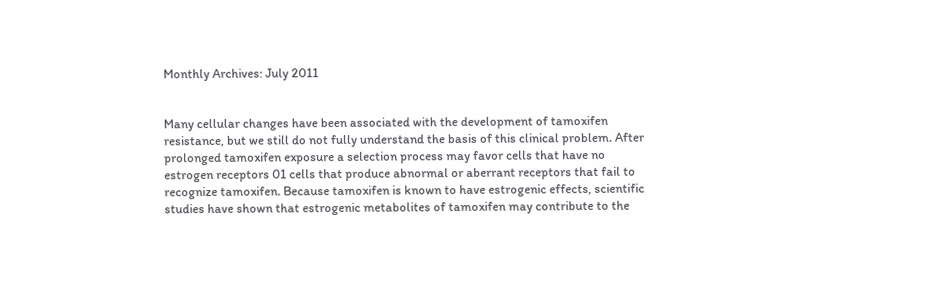Monthly Archives: July 2011


Many cellular changes have been associated with the development of tamoxifen resistance, but we still do not fully understand the basis of this clinical problem. After prolonged tamoxifen exposure a selection process may favor cells that have no estrogen receptors 01 cells that produce abnormal or aberrant receptors that fail to recognize tamoxifen. Because tamoxifen is known to have estrogenic effects, scientific studies have shown that estrogenic metabolites of tamoxifen may contribute to the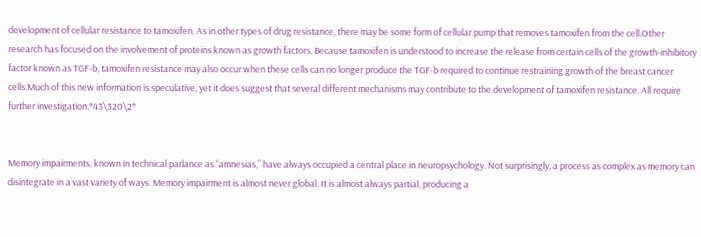development of cellular resistance to tamoxifen. As in other types of drug resistance, there may be some form of cellular pump that removes tamoxifen from the cell.Other research has focused on the involvement of proteins known as growth factors. Because tamoxifen is understood to increase the release from certain cells of the growth-inhibitory factor known as TGF-b, tamoxifen resistance may also occur when these cells can no longer produce the TGF-b required to continue restraining growth of the breast cancer cells.Much of this new information is speculative, yet it does suggest that several different mechanisms may contribute to the development of tamoxifen resistance. All require further investigation.*43\320\2*


Memory impairments, known in technical parlance as “amnesias,” have always occupied a central place in neuropsychology. Not surprisingly, a process as complex as memory can disintegrate in a vast variety of ways. Memory impairment is almost never global. It is almost always partial, producing a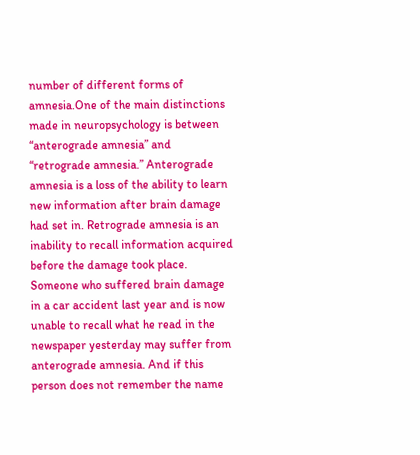number of different forms of amnesia.One of the main distinctions made in neuropsychology is between “anterograde amnesia” and “retrograde amnesia.” Anterograde amnesia is a loss of the ability to learn new information after brain damage had set in. Retrograde amnesia is an inability to recall information acquired before the damage took place. Someone who suffered brain damage in a car accident last year and is now unable to recall what he read in the newspaper yesterday may suffer from anterograde amnesia. And if this person does not remember the name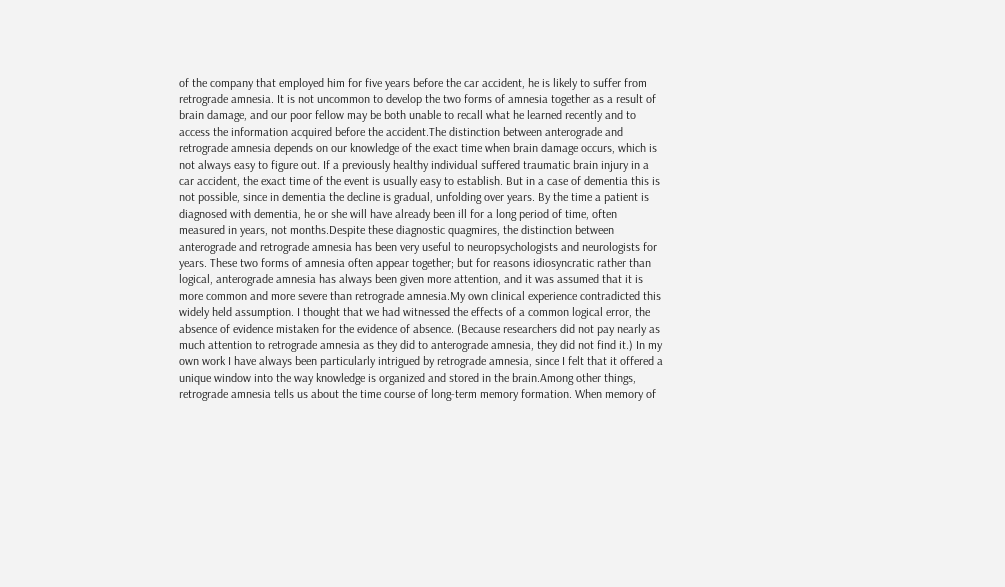of the company that employed him for five years before the car accident, he is likely to suffer from retrograde amnesia. It is not uncommon to develop the two forms of amnesia together as a result of brain damage, and our poor fellow may be both unable to recall what he learned recently and to access the information acquired before the accident.The distinction between anterograde and retrograde amnesia depends on our knowledge of the exact time when brain damage occurs, which is not always easy to figure out. If a previously healthy individual suffered traumatic brain injury in a car accident, the exact time of the event is usually easy to establish. But in a case of dementia this is not possible, since in dementia the decline is gradual, unfolding over years. By the time a patient is diagnosed with dementia, he or she will have already been ill for a long period of time, often measured in years, not months.Despite these diagnostic quagmires, the distinction between anterograde and retrograde amnesia has been very useful to neuropsychologists and neurologists for years. These two forms of amnesia often appear together; but for reasons idiosyncratic rather than logical, anterograde amnesia has always been given more attention, and it was assumed that it is more common and more severe than retrograde amnesia.My own clinical experience contradicted this widely held assumption. I thought that we had witnessed the effects of a common logical error, the absence of evidence mistaken for the evidence of absence. (Because researchers did not pay nearly as much attention to retrograde amnesia as they did to anterograde amnesia, they did not find it.) In my own work I have always been particularly intrigued by retrograde amnesia, since I felt that it offered a unique window into the way knowledge is organized and stored in the brain.Among other things, retrograde amnesia tells us about the time course of long-term memory formation. When memory of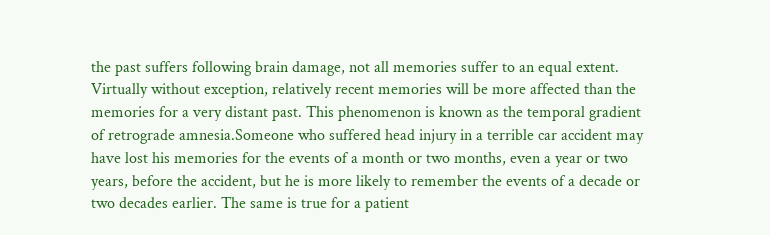the past suffers following brain damage, not all memories suffer to an equal extent. Virtually without exception, relatively recent memories will be more affected than the memories for a very distant past. This phenomenon is known as the temporal gradient of retrograde amnesia.Someone who suffered head injury in a terrible car accident may have lost his memories for the events of a month or two months, even a year or two years, before the accident, but he is more likely to remember the events of a decade or two decades earlier. The same is true for a patient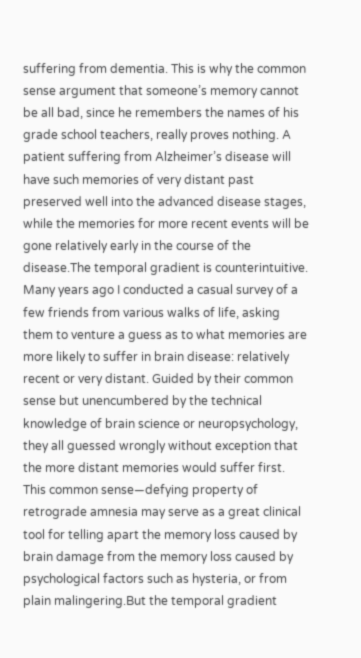suffering from dementia. This is why the common sense argument that someone’s memory cannot be all bad, since he remembers the names of his grade school teachers, really proves nothing. A patient suffering from Alzheimer’s disease will have such memories of very distant past preserved well into the advanced disease stages, while the memories for more recent events will be gone relatively early in the course of the disease.The temporal gradient is counterintuitive. Many years ago I conducted a casual survey of a few friends from various walks of life, asking them to venture a guess as to what memories are more likely to suffer in brain disease: relatively recent or very distant. Guided by their common sense but unencumbered by the technical knowledge of brain science or neuropsychology, they all guessed wrongly without exception that the more distant memories would suffer first. This common sense—defying property of retrograde amnesia may serve as a great clinical tool for telling apart the memory loss caused by brain damage from the memory loss caused by psychological factors such as hysteria, or from plain malingering.But the temporal gradient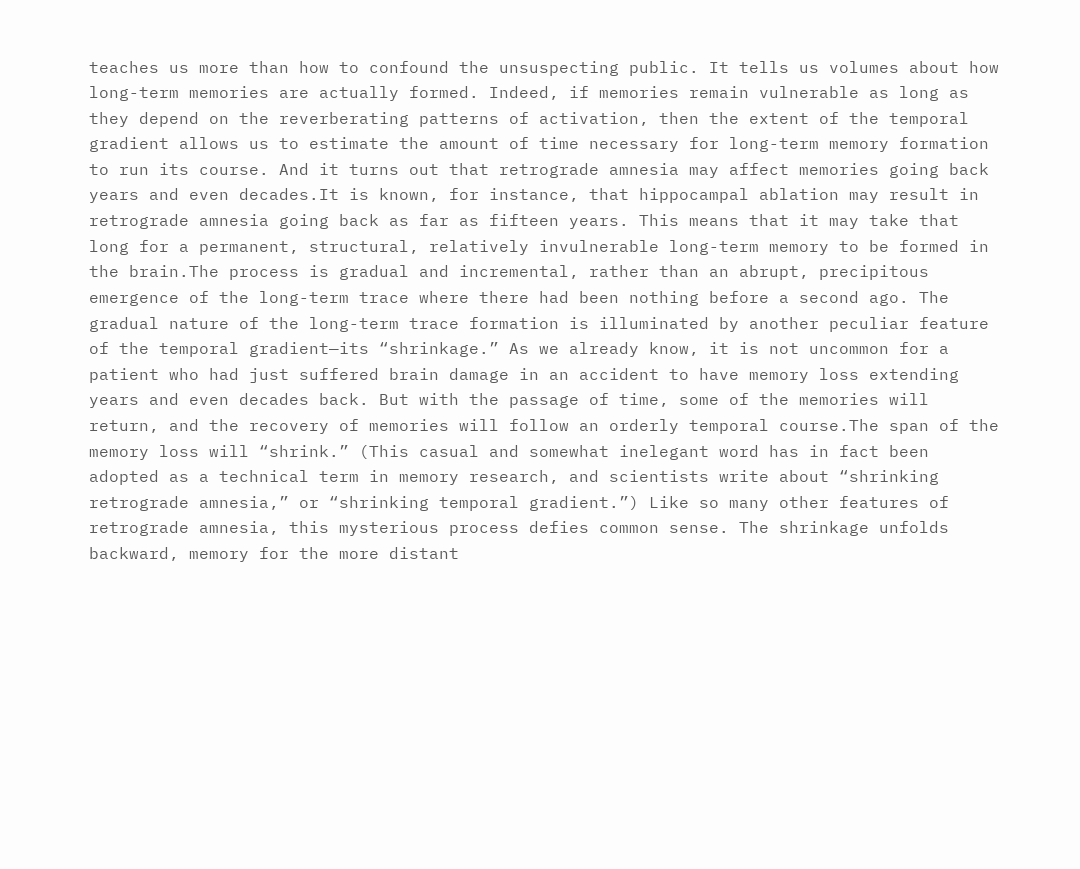teaches us more than how to confound the unsuspecting public. It tells us volumes about how long-term memories are actually formed. Indeed, if memories remain vulnerable as long as they depend on the reverberating patterns of activation, then the extent of the temporal gradient allows us to estimate the amount of time necessary for long-term memory formation to run its course. And it turns out that retrograde amnesia may affect memories going back years and even decades.It is known, for instance, that hippocampal ablation may result in retrograde amnesia going back as far as fifteen years. This means that it may take that long for a permanent, structural, relatively invulnerable long-term memory to be formed in the brain.The process is gradual and incremental, rather than an abrupt, precipitous emergence of the long-term trace where there had been nothing before a second ago. The gradual nature of the long-term trace formation is illuminated by another peculiar feature of the temporal gradient—its “shrinkage.” As we already know, it is not uncommon for a patient who had just suffered brain damage in an accident to have memory loss extending years and even decades back. But with the passage of time, some of the memories will return, and the recovery of memories will follow an orderly temporal course.The span of the memory loss will “shrink.” (This casual and somewhat inelegant word has in fact been adopted as a technical term in memory research, and scientists write about “shrinking retrograde amnesia,” or “shrinking temporal gradient.”) Like so many other features of retrograde amnesia, this mysterious process defies common sense. The shrinkage unfolds backward, memory for the more distant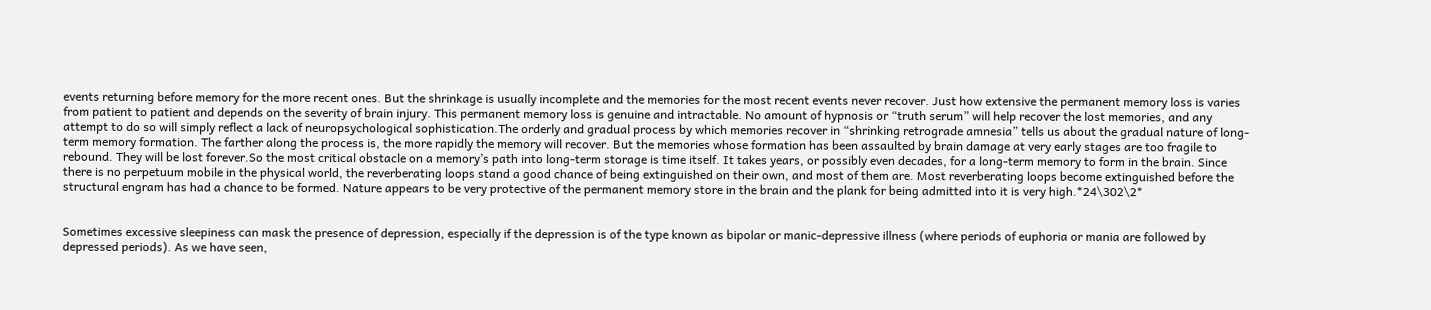events returning before memory for the more recent ones. But the shrinkage is usually incomplete and the memories for the most recent events never recover. Just how extensive the permanent memory loss is varies from patient to patient and depends on the severity of brain injury. This permanent memory loss is genuine and intractable. No amount of hypnosis or “truth serum” will help recover the lost memories, and any attempt to do so will simply reflect a lack of neuropsychological sophistication.The orderly and gradual process by which memories recover in “shrinking retrograde amnesia” tells us about the gradual nature of long-term memory formation. The farther along the process is, the more rapidly the memory will recover. But the memories whose formation has been assaulted by brain damage at very early stages are too fragile to rebound. They will be lost forever.So the most critical obstacle on a memory’s path into long-term storage is time itself. It takes years, or possibly even decades, for a long-term memory to form in the brain. Since there is no perpetuum mobile in the physical world, the reverberating loops stand a good chance of being extinguished on their own, and most of them are. Most reverberating loops become extinguished before the structural engram has had a chance to be formed. Nature appears to be very protective of the permanent memory store in the brain and the plank for being admitted into it is very high.*24\302\2*


Sometimes excessive sleepiness can mask the presence of depression, especially if the depression is of the type known as bipolar or manic-depressive illness (where periods of euphoria or mania are followed by depressed periods). As we have seen,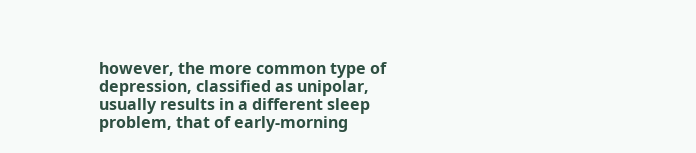however, the more common type of depression, classified as unipolar, usually results in a different sleep problem, that of early-morning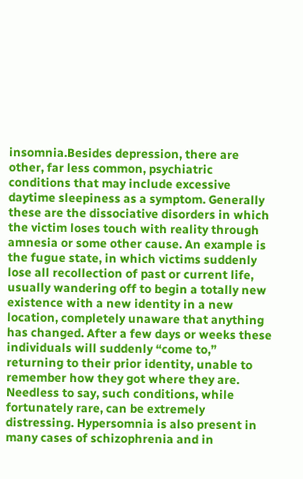insomnia.Besides depression, there are other, far less common, psychiatric conditions that may include excessive daytime sleepiness as a symptom. Generally these are the dissociative disorders in which the victim loses touch with reality through amnesia or some other cause. An example is the fugue state, in which victims suddenly lose all recollection of past or current life, usually wandering off to begin a totally new existence with a new identity in a new location, completely unaware that anything has changed. After a few days or weeks these individuals will suddenly “come to,” returning to their prior identity, unable to remember how they got where they are. Needless to say, such conditions, while fortunately rare, can be extremely distressing. Hypersomnia is also present in many cases of schizophrenia and in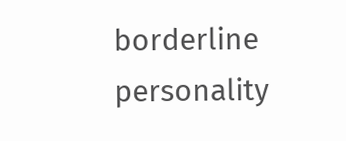borderline personality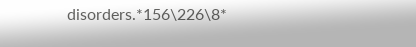disorders.*156\226\8*